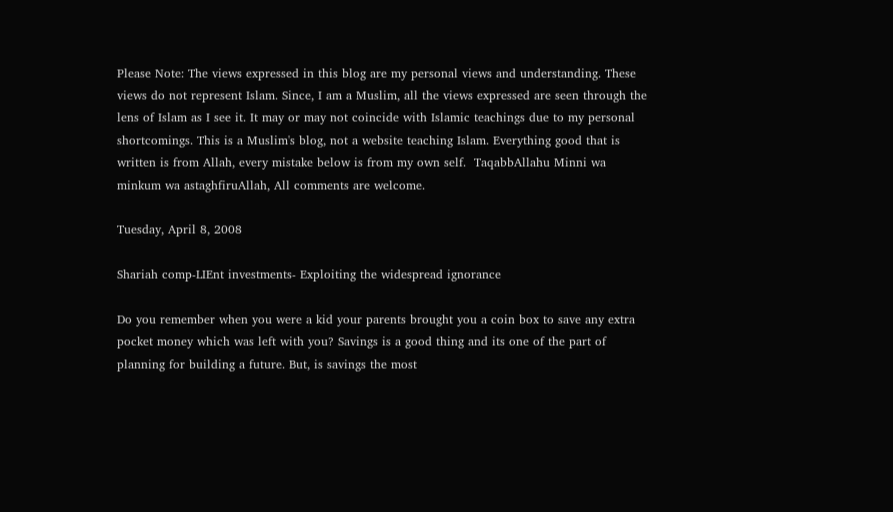Please Note: The views expressed in this blog are my personal views and understanding. These views do not represent Islam. Since, I am a Muslim, all the views expressed are seen through the lens of Islam as I see it. It may or may not coincide with Islamic teachings due to my personal shortcomings. This is a Muslim's blog, not a website teaching Islam. Everything good that is written is from Allah, every mistake below is from my own self.  TaqabbAllahu Minni wa minkum wa astaghfiruAllah, All comments are welcome.

Tuesday, April 8, 2008

Shariah comp-LIEnt investments- Exploiting the widespread ignorance

Do you remember when you were a kid your parents brought you a coin box to save any extra pocket money which was left with you? Savings is a good thing and its one of the part of planning for building a future. But, is savings the most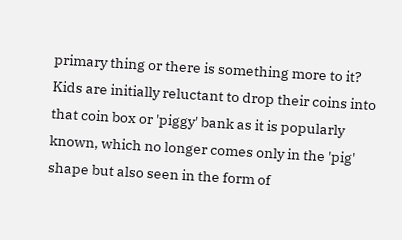primary thing or there is something more to it? Kids are initially reluctant to drop their coins into that coin box or 'piggy' bank as it is popularly known, which no longer comes only in the 'pig' shape but also seen in the form of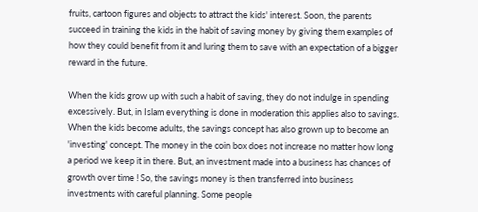fruits, cartoon figures and objects to attract the kids' interest. Soon, the parents succeed in training the kids in the habit of saving money by giving them examples of how they could benefit from it and luring them to save with an expectation of a bigger reward in the future.

When the kids grow up with such a habit of saving, they do not indulge in spending excessively. But, in Islam everything is done in moderation this applies also to savings. When the kids become adults, the savings concept has also grown up to become an 'investing' concept. The money in the coin box does not increase no matter how long a period we keep it in there. But, an investment made into a business has chances of growth over time ! So, the savings money is then transferred into business investments with careful planning. Some people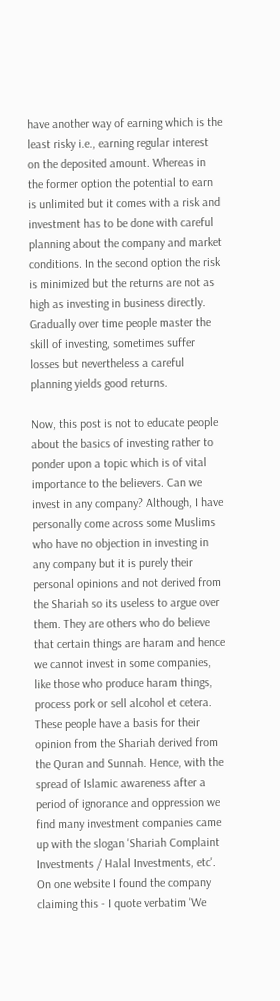have another way of earning which is the least risky i.e., earning regular interest on the deposited amount. Whereas in the former option the potential to earn is unlimited but it comes with a risk and investment has to be done with careful planning about the company and market conditions. In the second option the risk is minimized but the returns are not as high as investing in business directly. Gradually over time people master the skill of investing, sometimes suffer losses but nevertheless a careful planning yields good returns.

Now, this post is not to educate people about the basics of investing rather to ponder upon a topic which is of vital importance to the believers. Can we invest in any company? Although, I have personally come across some Muslims who have no objection in investing in any company but it is purely their personal opinions and not derived from the Shariah so its useless to argue over them. They are others who do believe that certain things are haram and hence we cannot invest in some companies, like those who produce haram things, process pork or sell alcohol et cetera. These people have a basis for their opinion from the Shariah derived from the Quran and Sunnah. Hence, with the spread of Islamic awareness after a period of ignorance and oppression we find many investment companies came up with the slogan 'Shariah Complaint Investments / Halal Investments, etc'. On one website I found the company claiming this - I quote verbatim 'We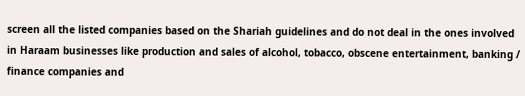screen all the listed companies based on the Shariah guidelines and do not deal in the ones involved in Haraam businesses like production and sales of alcohol, tobacco, obscene entertainment, banking / finance companies and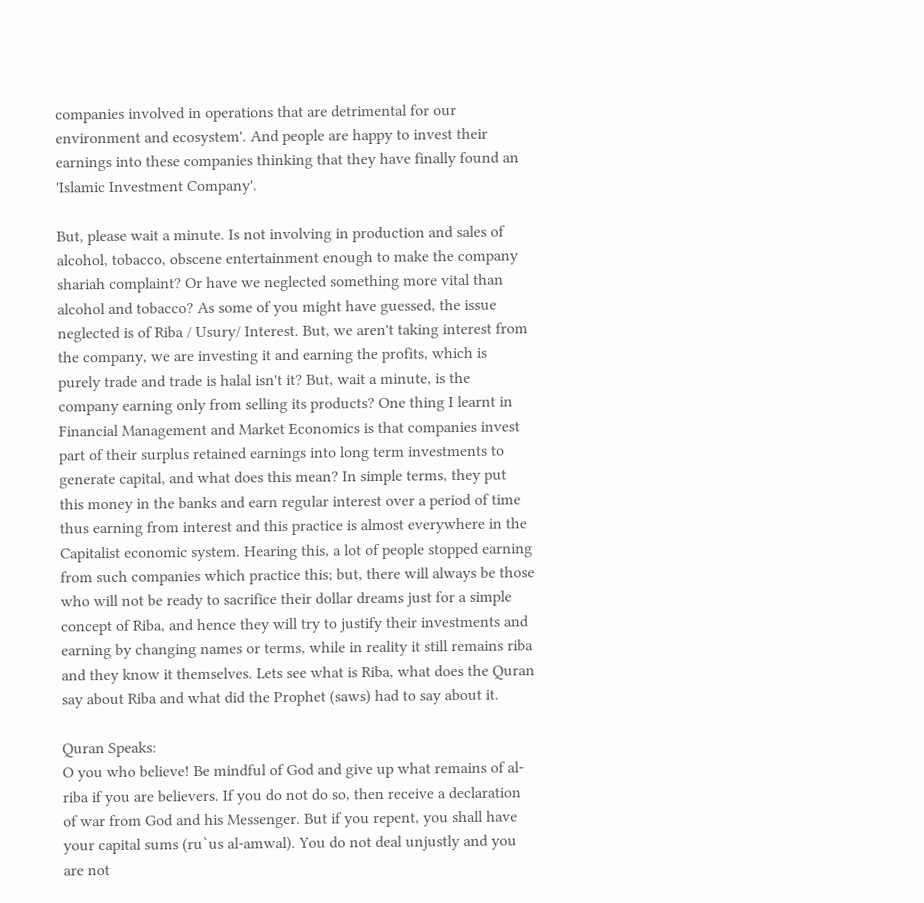companies involved in operations that are detrimental for our environment and ecosystem'. And people are happy to invest their earnings into these companies thinking that they have finally found an 'Islamic Investment Company'.

But, please wait a minute. Is not involving in production and sales of alcohol, tobacco, obscene entertainment enough to make the company shariah complaint? Or have we neglected something more vital than alcohol and tobacco? As some of you might have guessed, the issue neglected is of Riba / Usury/ Interest. But, we aren't taking interest from the company, we are investing it and earning the profits, which is purely trade and trade is halal isn't it? But, wait a minute, is the company earning only from selling its products? One thing I learnt in Financial Management and Market Economics is that companies invest part of their surplus retained earnings into long term investments to generate capital, and what does this mean? In simple terms, they put this money in the banks and earn regular interest over a period of time thus earning from interest and this practice is almost everywhere in the Capitalist economic system. Hearing this, a lot of people stopped earning from such companies which practice this; but, there will always be those who will not be ready to sacrifice their dollar dreams just for a simple concept of Riba, and hence they will try to justify their investments and earning by changing names or terms, while in reality it still remains riba and they know it themselves. Lets see what is Riba, what does the Quran say about Riba and what did the Prophet (saws) had to say about it.

Quran Speaks:
O you who believe! Be mindful of God and give up what remains of al-riba if you are believers. If you do not do so, then receive a declaration of war from God and his Messenger. But if you repent, you shall have your capital sums (ru`us al-amwal). You do not deal unjustly and you are not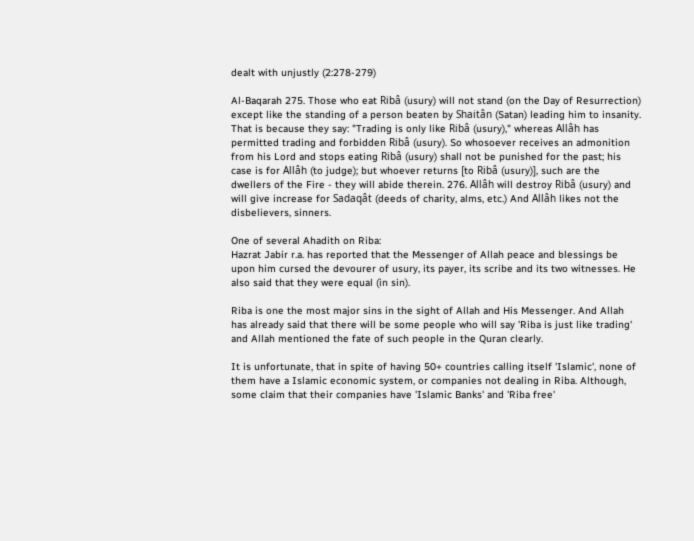dealt with unjustly (2:278-279)

Al-Baqarah 275. Those who eat Ribâ (usury) will not stand (on the Day of Resurrection) except like the standing of a person beaten by Shaitân (Satan) leading him to insanity. That is because they say: "Trading is only like Ribâ (usury)," whereas Allâh has permitted trading and forbidden Ribâ (usury). So whosoever receives an admonition from his Lord and stops eating Ribâ (usury) shall not be punished for the past; his case is for Allâh (to judge); but whoever returns [to Ribâ (usury)], such are the dwellers of the Fire - they will abide therein. 276. Allâh will destroy Ribâ (usury) and will give increase for Sadaqât (deeds of charity, alms, etc.) And Allâh likes not the disbelievers, sinners.

One of several Ahadith on Riba:
Hazrat Jabir r.a. has reported that the Messenger of Allah peace and blessings be upon him cursed the devourer of usury, its payer, its scribe and its two witnesses. He also said that they were equal (in sin).

Riba is one the most major sins in the sight of Allah and His Messenger. And Allah has already said that there will be some people who will say 'Riba is just like trading' and Allah mentioned the fate of such people in the Quran clearly.

It is unfortunate, that in spite of having 50+ countries calling itself 'Islamic', none of them have a Islamic economic system, or companies not dealing in Riba. Although, some claim that their companies have 'Islamic Banks' and 'Riba free'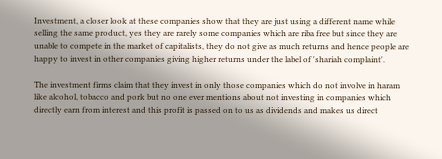Investment, a closer look at these companies show that they are just using a different name while selling the same product, yes they are rarely some companies which are riba free but since they are unable to compete in the market of capitalists, they do not give as much returns and hence people are happy to invest in other companies giving higher returns under the label of 'shariah complaint'.

The investment firms claim that they invest in only those companies which do not involve in haram like alcohol, tobacco and pork but no one ever mentions about not investing in companies which directly earn from interest and this profit is passed on to us as dividends and makes us direct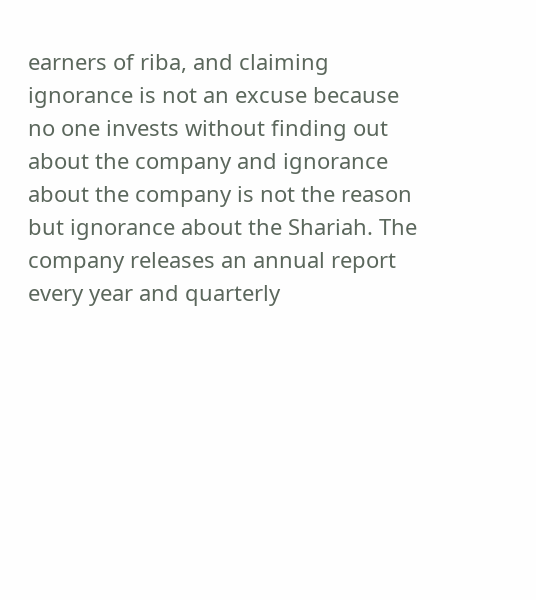earners of riba, and claiming ignorance is not an excuse because no one invests without finding out about the company and ignorance about the company is not the reason but ignorance about the Shariah. The company releases an annual report every year and quarterly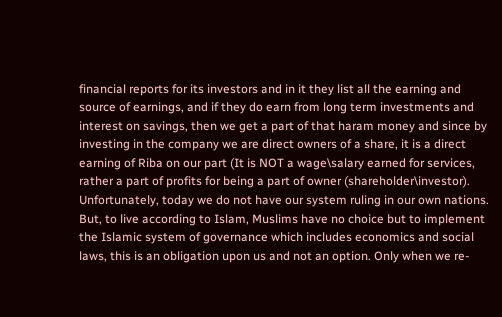financial reports for its investors and in it they list all the earning and source of earnings, and if they do earn from long term investments and interest on savings, then we get a part of that haram money and since by investing in the company we are direct owners of a share, it is a direct earning of Riba on our part (It is NOT a wage\salary earned for services, rather a part of profits for being a part of owner (shareholder\investor). Unfortunately, today we do not have our system ruling in our own nations. But, to live according to Islam, Muslims have no choice but to implement the Islamic system of governance which includes economics and social laws, this is an obligation upon us and not an option. Only when we re-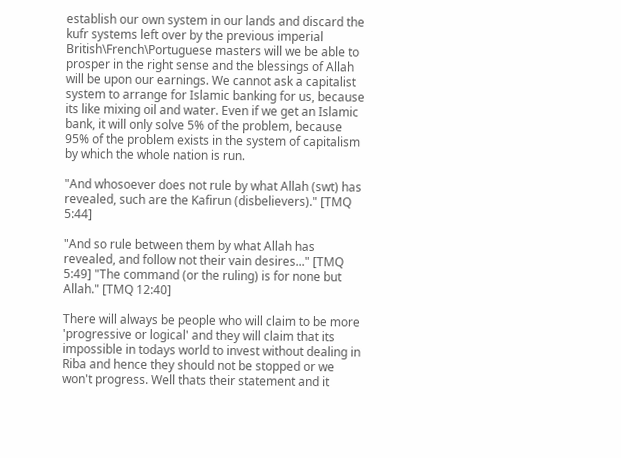establish our own system in our lands and discard the kufr systems left over by the previous imperial British\French\Portuguese masters will we be able to prosper in the right sense and the blessings of Allah will be upon our earnings. We cannot ask a capitalist system to arrange for Islamic banking for us, because its like mixing oil and water. Even if we get an Islamic bank, it will only solve 5% of the problem, because 95% of the problem exists in the system of capitalism by which the whole nation is run.

"And whosoever does not rule by what Allah (swt) has revealed, such are the Kafirun (disbelievers)." [TMQ 5:44]

"And so rule between them by what Allah has revealed, and follow not their vain desires..." [TMQ 5:49] "The command (or the ruling) is for none but Allah." [TMQ 12:40]

There will always be people who will claim to be more 'progressive or logical' and they will claim that its impossible in todays world to invest without dealing in Riba and hence they should not be stopped or we won't progress. Well thats their statement and it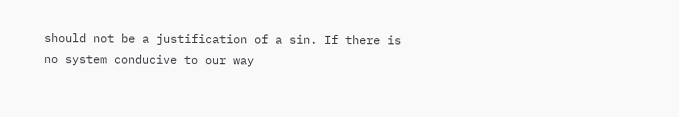should not be a justification of a sin. If there is no system conducive to our way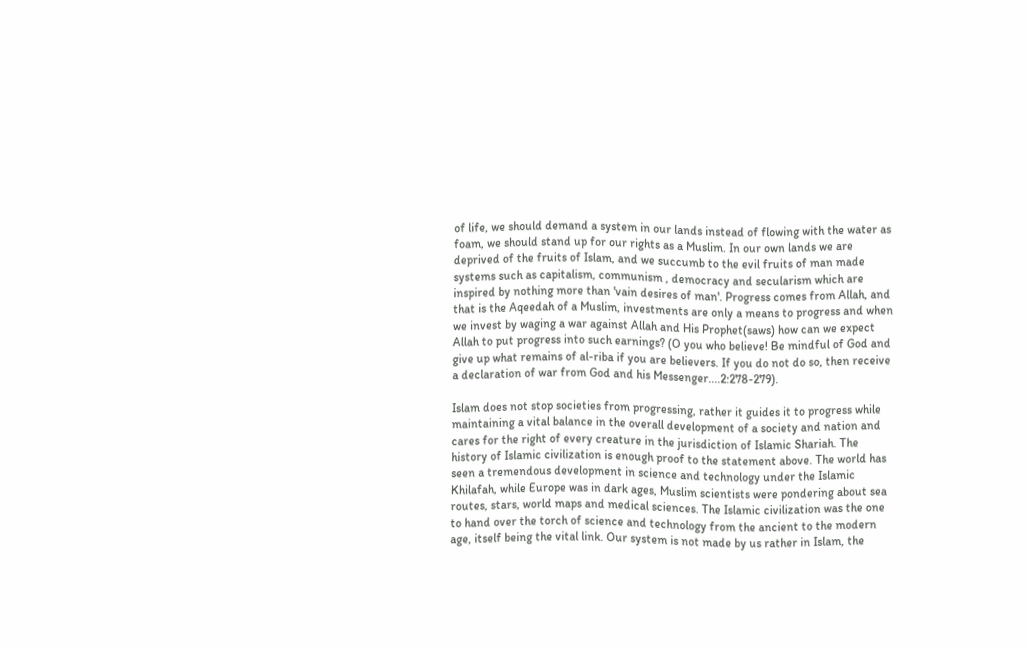of life, we should demand a system in our lands instead of flowing with the water as foam, we should stand up for our rights as a Muslim. In our own lands we are deprived of the fruits of Islam, and we succumb to the evil fruits of man made systems such as capitalism, communism , democracy and secularism which are inspired by nothing more than 'vain desires of man'. Progress comes from Allah, and that is the Aqeedah of a Muslim, investments are only a means to progress and when we invest by waging a war against Allah and His Prophet(saws) how can we expect Allah to put progress into such earnings? (O you who believe! Be mindful of God and give up what remains of al-riba if you are believers. If you do not do so, then receive a declaration of war from God and his Messenger....2:278-279).

Islam does not stop societies from progressing, rather it guides it to progress while maintaining a vital balance in the overall development of a society and nation and cares for the right of every creature in the jurisdiction of Islamic Shariah. The history of Islamic civilization is enough proof to the statement above. The world has seen a tremendous development in science and technology under the Islamic Khilafah, while Europe was in dark ages, Muslim scientists were pondering about sea routes, stars, world maps and medical sciences. The Islamic civilization was the one to hand over the torch of science and technology from the ancient to the modern age, itself being the vital link. Our system is not made by us rather in Islam, the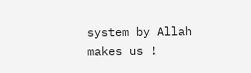system by Allah makes us !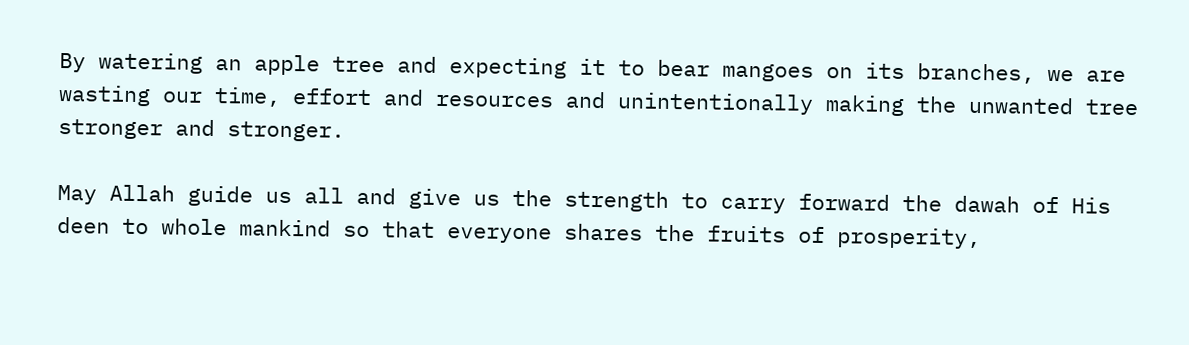By watering an apple tree and expecting it to bear mangoes on its branches, we are wasting our time, effort and resources and unintentionally making the unwanted tree stronger and stronger.

May Allah guide us all and give us the strength to carry forward the dawah of His deen to whole mankind so that everyone shares the fruits of prosperity,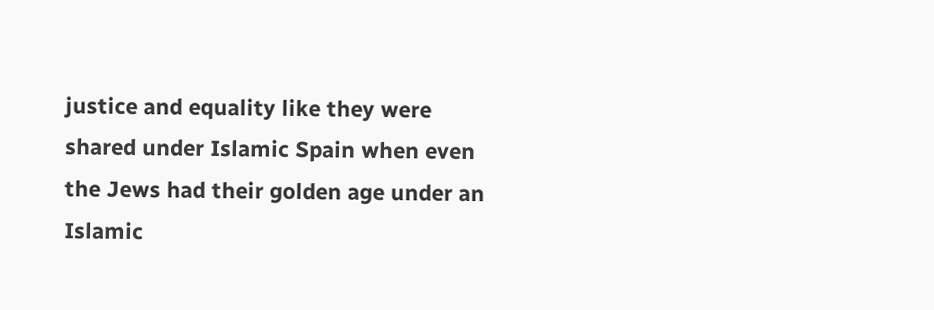justice and equality like they were shared under Islamic Spain when even the Jews had their golden age under an Islamic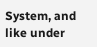System, and like under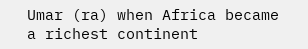Umar (ra) when Africa became a richest continent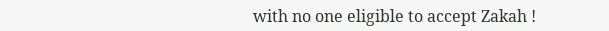with no one eligible to accept Zakah !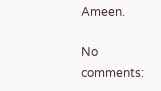Ameen.

No comments: